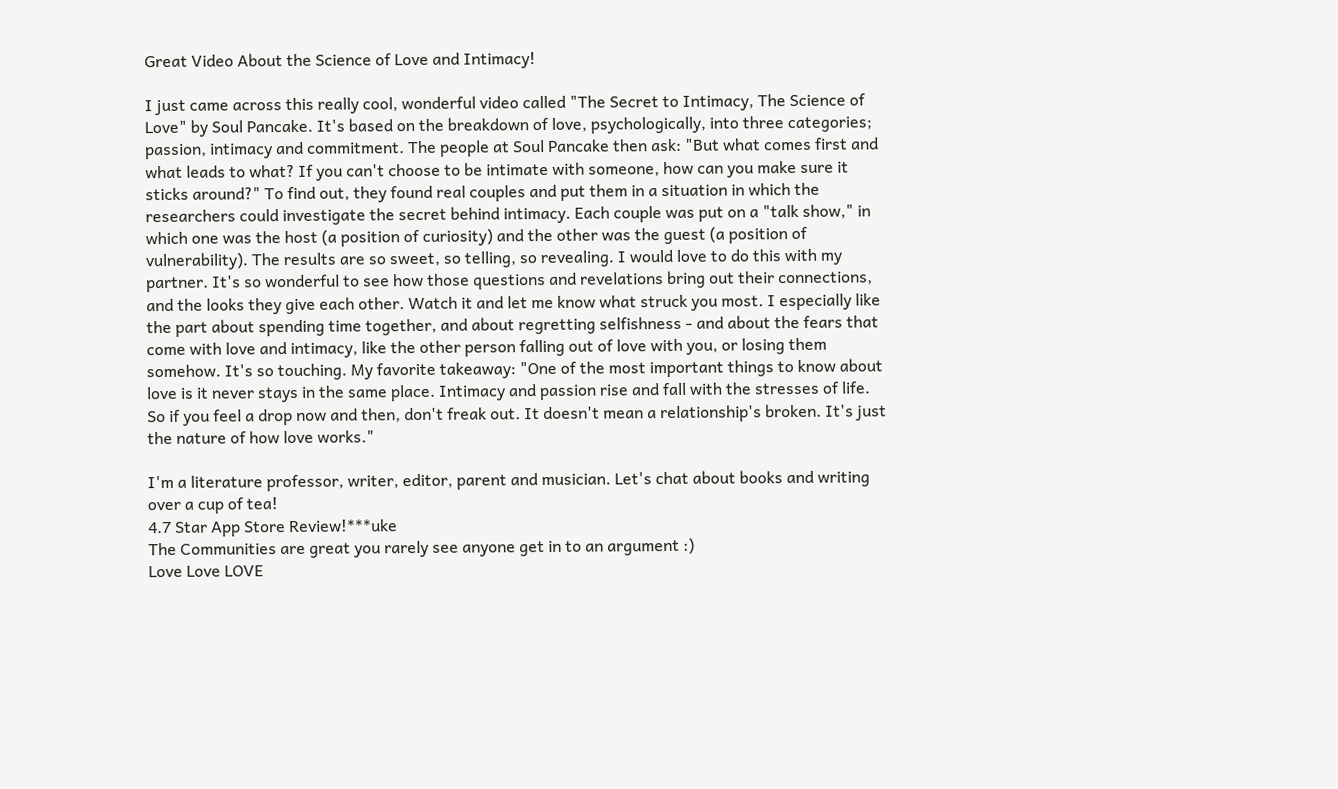Great Video About the Science of Love and Intimacy!

I just came across this really cool, wonderful video called "The Secret to Intimacy, The Science of Love" by Soul Pancake. It's based on the breakdown of love, psychologically, into three categories; passion, intimacy and commitment. The people at Soul Pancake then ask: "But what comes first and what leads to what? If you can't choose to be intimate with someone, how can you make sure it sticks around?" To find out, they found real couples and put them in a situation in which the researchers could investigate the secret behind intimacy. Each couple was put on a "talk show," in which one was the host (a position of curiosity) and the other was the guest (a position of vulnerability). The results are so sweet, so telling, so revealing. I would love to do this with my partner. It's so wonderful to see how those questions and revelations bring out their connections, and the looks they give each other. Watch it and let me know what struck you most. I especially like the part about spending time together, and about regretting selfishness - and about the fears that come with love and intimacy, like the other person falling out of love with you, or losing them somehow. It's so touching. My favorite takeaway: "One of the most important things to know about love is it never stays in the same place. Intimacy and passion rise and fall with the stresses of life. So if you feel a drop now and then, don't freak out. It doesn't mean a relationship's broken. It's just the nature of how love works."

I'm a literature professor, writer, editor, parent and musician. Let's chat about books and writing over a cup of tea!
4.7 Star App Store Review!***uke
The Communities are great you rarely see anyone get in to an argument :)
Love Love LOVE